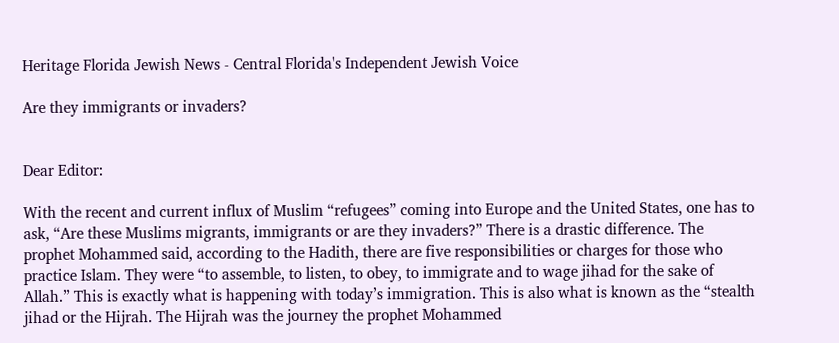Heritage Florida Jewish News - Central Florida's Independent Jewish Voice

Are they immigrants or invaders?


Dear Editor:

With the recent and current influx of Muslim “refugees” coming into Europe and the United States, one has to ask, “Are these Muslims migrants, immigrants or are they invaders?” There is a drastic difference. The prophet Mohammed said, according to the Hadith, there are five responsibilities or charges for those who practice Islam. They were “to assemble, to listen, to obey, to immigrate and to wage jihad for the sake of Allah.” This is exactly what is happening with today’s immigration. This is also what is known as the “stealth jihad or the Hijrah. The Hijrah was the journey the prophet Mohammed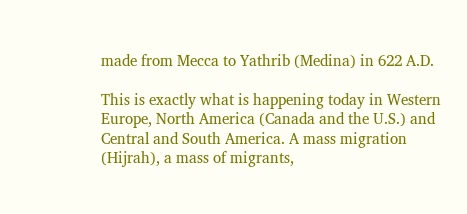made from Mecca to Yathrib (Medina) in 622 A.D.

This is exactly what is happening today in Western Europe, North America (Canada and the U.S.) and Central and South America. A mass migration (Hijrah), a mass of migrants,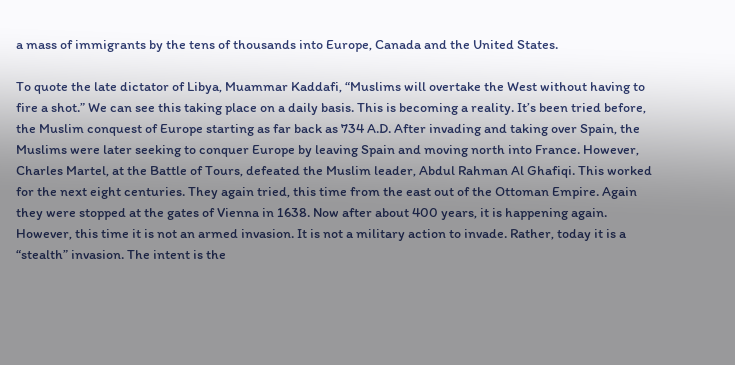a mass of immigrants by the tens of thousands into Europe, Canada and the United States.

To quote the late dictator of Libya, Muammar Kaddafi, “Muslims will overtake the West without having to fire a shot.” We can see this taking place on a daily basis. This is becoming a reality. It’s been tried before, the Muslim conquest of Europe starting as far back as 734 A.D. After invading and taking over Spain, the Muslims were later seeking to conquer Europe by leaving Spain and moving north into France. However, Charles Martel, at the Battle of Tours, defeated the Muslim leader, Abdul Rahman Al Ghafiqi. This worked for the next eight centuries. They again tried, this time from the east out of the Ottoman Empire. Again they were stopped at the gates of Vienna in 1638. Now after about 400 years, it is happening again. However, this time it is not an armed invasion. It is not a military action to invade. Rather, today it is a “stealth” invasion. The intent is the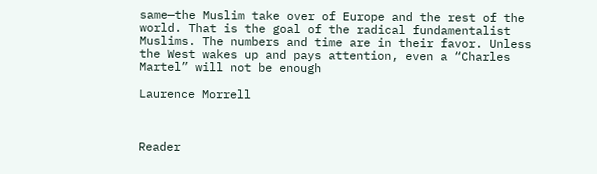same—the Muslim take over of Europe and the rest of the world. That is the goal of the radical fundamentalist Muslims. The numbers and time are in their favor. Unless the West wakes up and pays attention, even a “Charles Martel” will not be enough

Laurence Morrell



Reader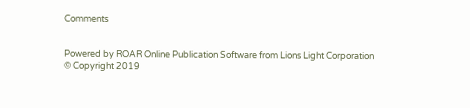Comments


Powered by ROAR Online Publication Software from Lions Light Corporation
© Copyright 2019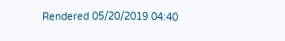Rendered 05/20/2019 04:40